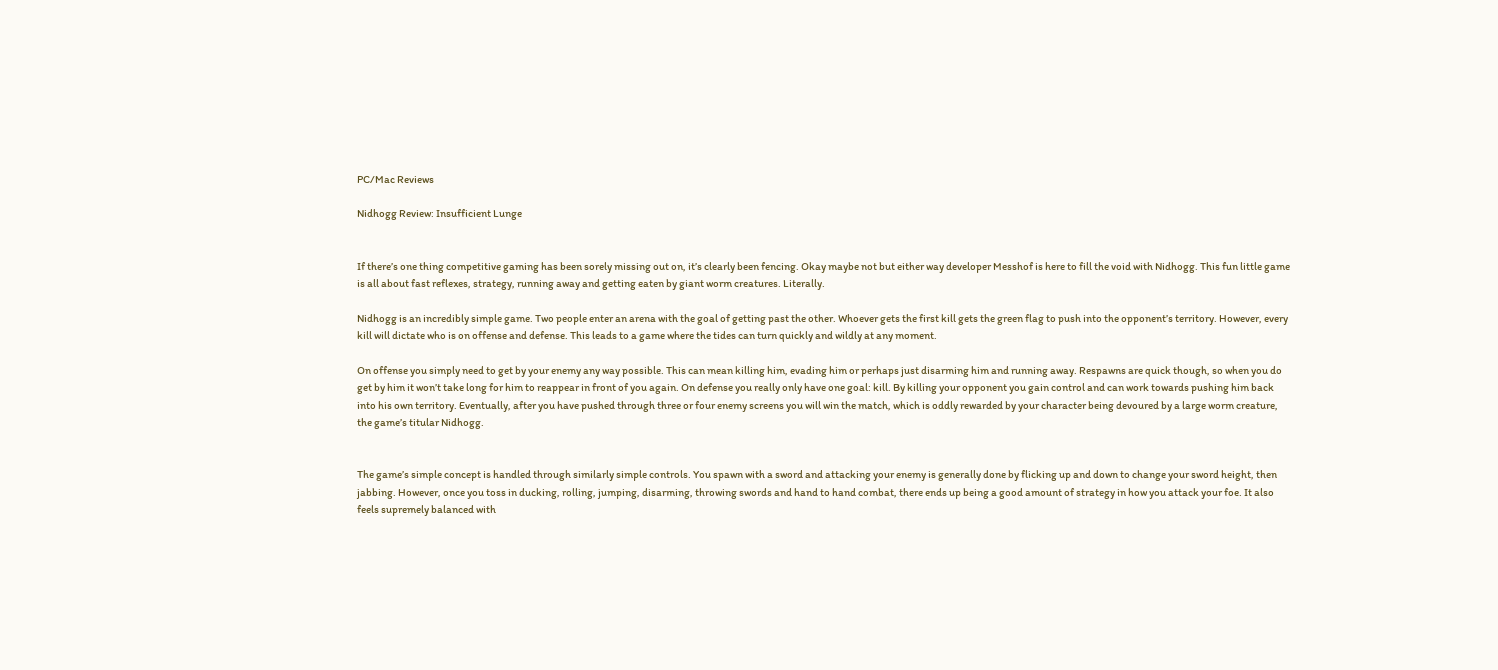PC/Mac Reviews

Nidhogg Review: Insufficient Lunge


If there’s one thing competitive gaming has been sorely missing out on, it’s clearly been fencing. Okay maybe not but either way developer Messhof is here to fill the void with Nidhogg. This fun little game is all about fast reflexes, strategy, running away and getting eaten by giant worm creatures. Literally.

Nidhogg is an incredibly simple game. Two people enter an arena with the goal of getting past the other. Whoever gets the first kill gets the green flag to push into the opponent’s territory. However, every kill will dictate who is on offense and defense. This leads to a game where the tides can turn quickly and wildly at any moment.

On offense you simply need to get by your enemy any way possible. This can mean killing him, evading him or perhaps just disarming him and running away. Respawns are quick though, so when you do get by him it won’t take long for him to reappear in front of you again. On defense you really only have one goal: kill. By killing your opponent you gain control and can work towards pushing him back into his own territory. Eventually, after you have pushed through three or four enemy screens you will win the match, which is oddly rewarded by your character being devoured by a large worm creature, the game’s titular Nidhogg.


The game’s simple concept is handled through similarly simple controls. You spawn with a sword and attacking your enemy is generally done by flicking up and down to change your sword height, then jabbing. However, once you toss in ducking, rolling, jumping, disarming, throwing swords and hand to hand combat, there ends up being a good amount of strategy in how you attack your foe. It also feels supremely balanced with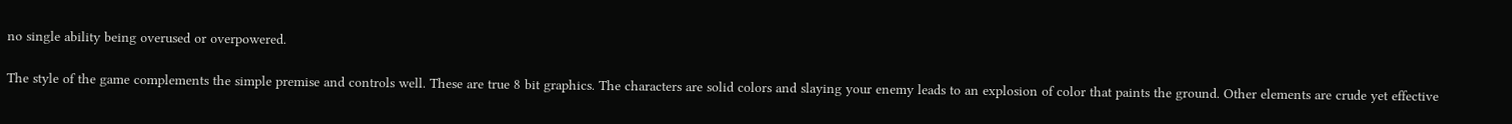no single ability being overused or overpowered.

The style of the game complements the simple premise and controls well. These are true 8 bit graphics. The characters are solid colors and slaying your enemy leads to an explosion of color that paints the ground. Other elements are crude yet effective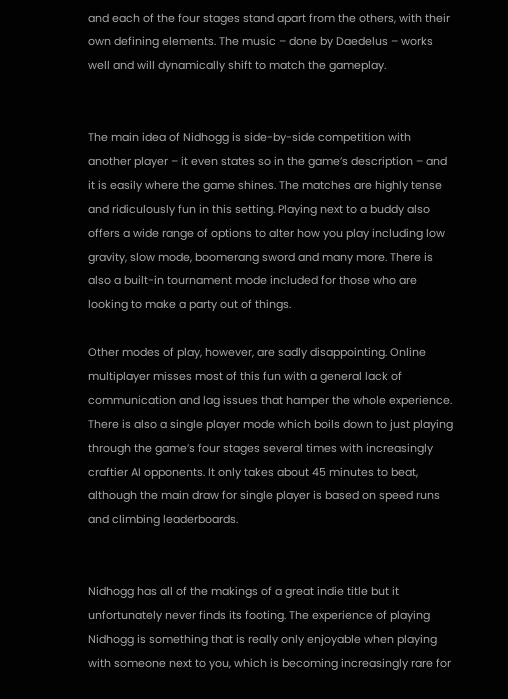and each of the four stages stand apart from the others, with their own defining elements. The music – done by Daedelus – works well and will dynamically shift to match the gameplay.


The main idea of Nidhogg is side-by-side competition with another player – it even states so in the game’s description – and it is easily where the game shines. The matches are highly tense and ridiculously fun in this setting. Playing next to a buddy also offers a wide range of options to alter how you play including low gravity, slow mode, boomerang sword and many more. There is also a built-in tournament mode included for those who are looking to make a party out of things.

Other modes of play, however, are sadly disappointing. Online multiplayer misses most of this fun with a general lack of communication and lag issues that hamper the whole experience. There is also a single player mode which boils down to just playing through the game’s four stages several times with increasingly craftier AI opponents. It only takes about 45 minutes to beat, although the main draw for single player is based on speed runs and climbing leaderboards.


Nidhogg has all of the makings of a great indie title but it unfortunately never finds its footing. The experience of playing Nidhogg is something that is really only enjoyable when playing with someone next to you, which is becoming increasingly rare for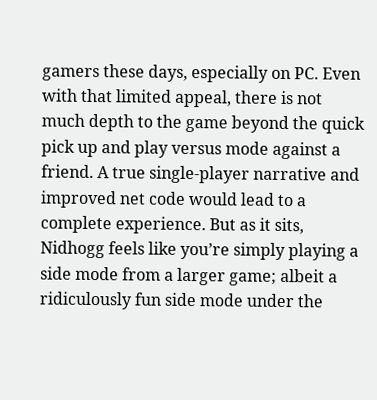gamers these days, especially on PC. Even with that limited appeal, there is not much depth to the game beyond the quick pick up and play versus mode against a friend. A true single-player narrative and improved net code would lead to a complete experience. But as it sits, Nidhogg feels like you’re simply playing a side mode from a larger game; albeit a ridiculously fun side mode under the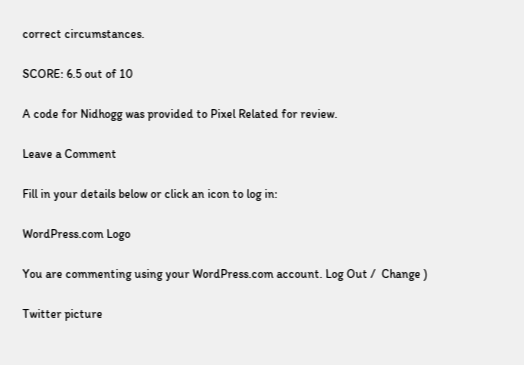correct circumstances.

SCORE: 6.5 out of 10

A code for Nidhogg was provided to Pixel Related for review.

Leave a Comment

Fill in your details below or click an icon to log in:

WordPress.com Logo

You are commenting using your WordPress.com account. Log Out /  Change )

Twitter picture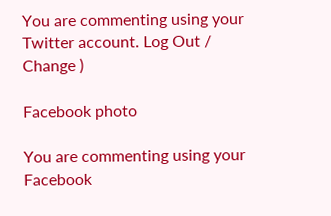You are commenting using your Twitter account. Log Out /  Change )

Facebook photo

You are commenting using your Facebook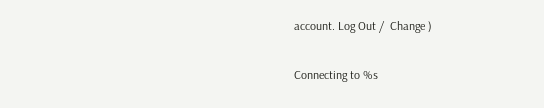account. Log Out /  Change )

Connecting to %s